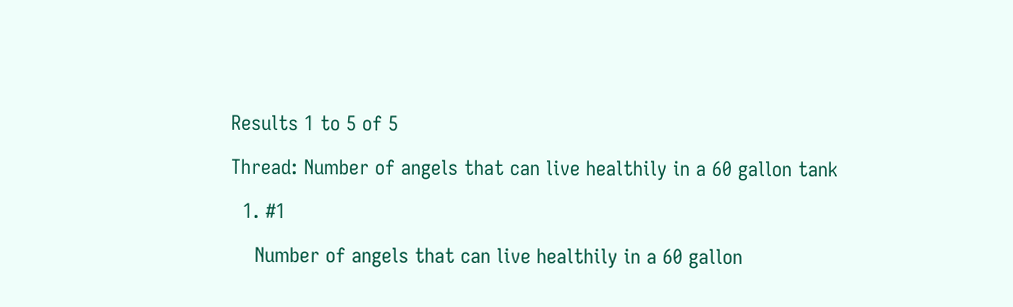Results 1 to 5 of 5

Thread: Number of angels that can live healthily in a 60 gallon tank

  1. #1

    Number of angels that can live healthily in a 60 gallon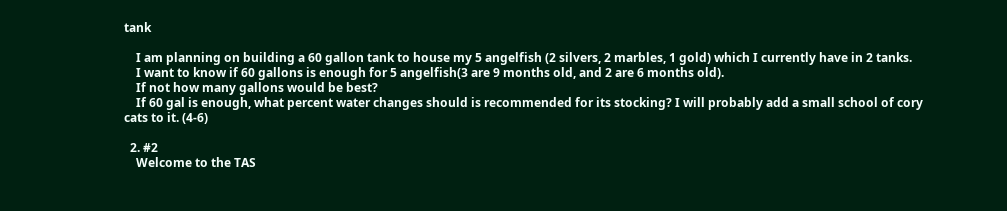tank

    I am planning on building a 60 gallon tank to house my 5 angelfish (2 silvers, 2 marbles, 1 gold) which I currently have in 2 tanks.
    I want to know if 60 gallons is enough for 5 angelfish(3 are 9 months old, and 2 are 6 months old).
    If not how many gallons would be best?
    If 60 gal is enough, what percent water changes should is recommended for its stocking? I will probably add a small school of cory cats to it. (4-6)

  2. #2
    Welcome to the TAS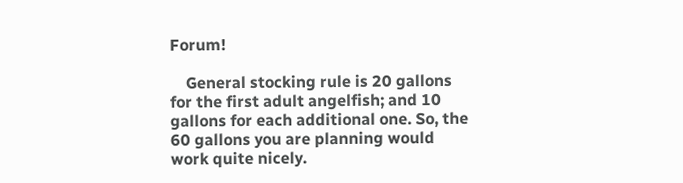Forum!

    General stocking rule is 20 gallons for the first adult angelfish; and 10 gallons for each additional one. So, the 60 gallons you are planning would work quite nicely.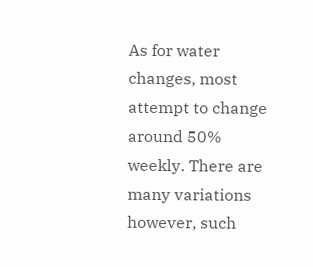As for water changes, most attempt to change around 50% weekly. There are many variations however, such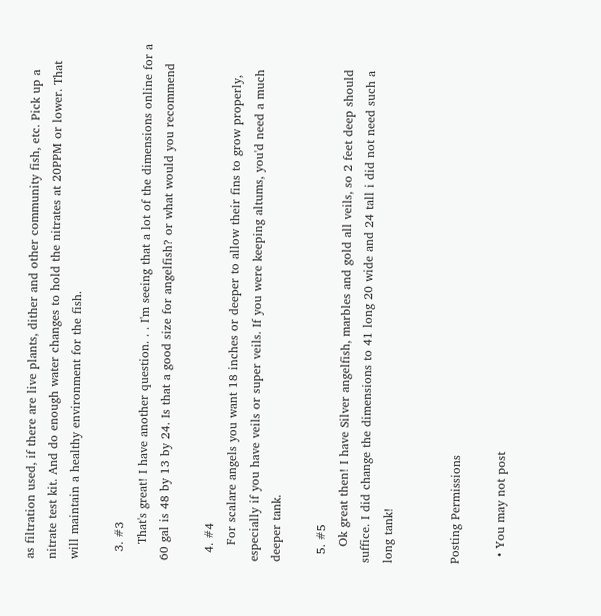as filtration used, if there are live plants, dither and other community fish, etc. Pick up a nitrate test kit. And do enough water changes to hold the nitrates at 20PPM or lower. That will maintain a healthy environment for the fish.

  3. #3
    That's great! I have another question. . . I'm seeing that a lot of the dimensions online for a 60 gal is 48 by 13 by 24. Is that a good size for angelfish? or what would you recommend

  4. #4
    For scalare angels you want 18 inches or deeper to allow their fins to grow properly, especially if you have veils or super veils. If you were keeping altums, you'd need a much deeper tank.

  5. #5
    Ok great then! I have Silver angelfish, marbles and gold all veils, so 2 feet deep should suffice. I did change the dimensions to 41 long 20 wide and 24 tall i did not need such a long tank!


Posting Permissions

  • You may not post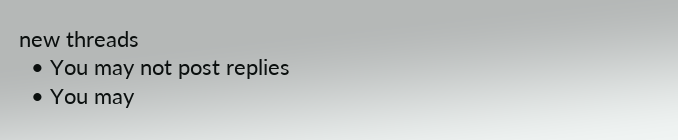new threads
  • You may not post replies
  • You may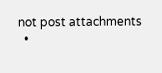not post attachments
  •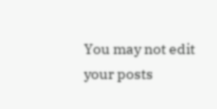You may not edit your posts